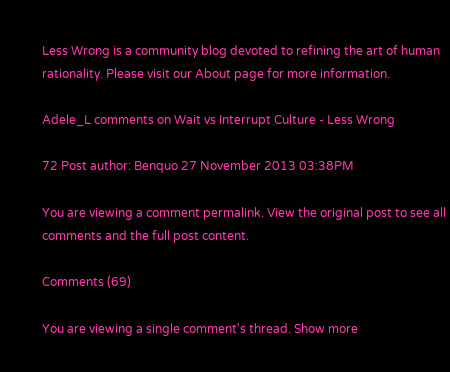Less Wrong is a community blog devoted to refining the art of human rationality. Please visit our About page for more information.

Adele_L comments on Wait vs Interrupt Culture - Less Wrong

72 Post author: Benquo 27 November 2013 03:38PM

You are viewing a comment permalink. View the original post to see all comments and the full post content.

Comments (69)

You are viewing a single comment's thread. Show more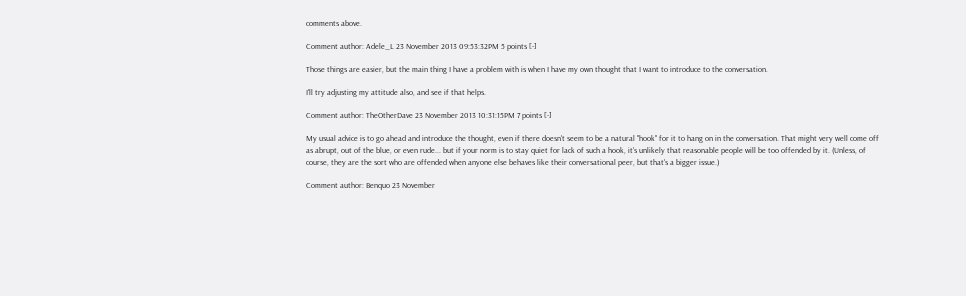comments above.

Comment author: Adele_L 23 November 2013 09:53:32PM 5 points [-]

Those things are easier, but the main thing I have a problem with is when I have my own thought that I want to introduce to the conversation.

I'll try adjusting my attitude also, and see if that helps.

Comment author: TheOtherDave 23 November 2013 10:31:15PM 7 points [-]

My usual advice is to go ahead and introduce the thought, even if there doesn't seem to be a natural "hook" for it to hang on in the conversation. That might very well come off as abrupt, out of the blue, or even rude... but if your norm is to stay quiet for lack of such a hook, it's unlikely that reasonable people will be too offended by it. (Unless, of course, they are the sort who are offended when anyone else behaves like their conversational peer, but that's a bigger issue.)

Comment author: Benquo 23 November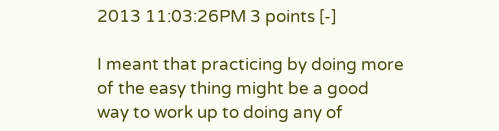2013 11:03:26PM 3 points [-]

I meant that practicing by doing more of the easy thing might be a good way to work up to doing any of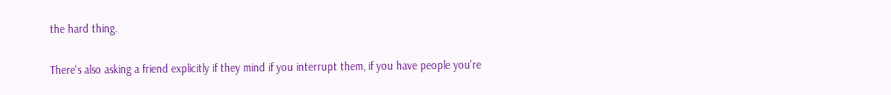the hard thing.

There's also asking a friend explicitly if they mind if you interrupt them, if you have people you're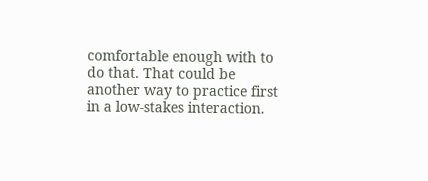comfortable enough with to do that. That could be another way to practice first in a low-stakes interaction.